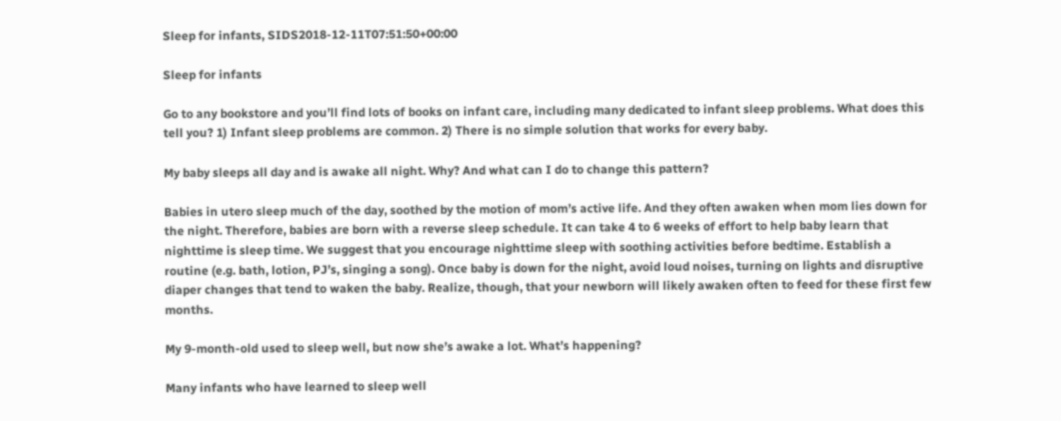Sleep for infants, SIDS2018-12-11T07:51:50+00:00

Sleep for infants

Go to any bookstore and you’ll find lots of books on infant care, including many dedicated to infant sleep problems. What does this tell you? 1) Infant sleep problems are common. 2) There is no simple solution that works for every baby.

My baby sleeps all day and is awake all night. Why? And what can I do to change this pattern?

Babies in utero sleep much of the day, soothed by the motion of mom’s active life. And they often awaken when mom lies down for the night. Therefore, babies are born with a reverse sleep schedule. It can take 4 to 6 weeks of effort to help baby learn that nighttime is sleep time. We suggest that you encourage nighttime sleep with soothing activities before bedtime. Establish a routine (e.g. bath, lotion, PJ’s, singing a song). Once baby is down for the night, avoid loud noises, turning on lights and disruptive diaper changes that tend to waken the baby. Realize, though, that your newborn will likely awaken often to feed for these first few months.

My 9-month-old used to sleep well, but now she’s awake a lot. What’s happening?

Many infants who have learned to sleep well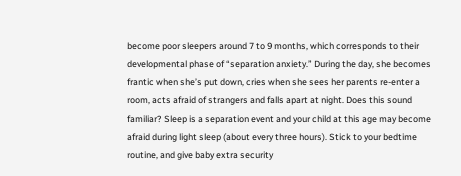become poor sleepers around 7 to 9 months, which corresponds to their developmental phase of “separation anxiety.” During the day, she becomes frantic when she’s put down, cries when she sees her parents re-enter a room, acts afraid of strangers and falls apart at night. Does this sound familiar? Sleep is a separation event and your child at this age may become afraid during light sleep (about every three hours). Stick to your bedtime routine, and give baby extra security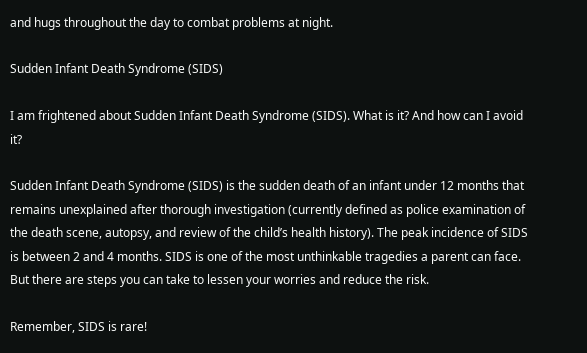and hugs throughout the day to combat problems at night.

Sudden Infant Death Syndrome (SIDS)

I am frightened about Sudden Infant Death Syndrome (SIDS). What is it? And how can I avoid it?

Sudden Infant Death Syndrome (SIDS) is the sudden death of an infant under 12 months that remains unexplained after thorough investigation (currently defined as police examination of the death scene, autopsy, and review of the child’s health history). The peak incidence of SIDS is between 2 and 4 months. SIDS is one of the most unthinkable tragedies a parent can face. But there are steps you can take to lessen your worries and reduce the risk.

Remember, SIDS is rare!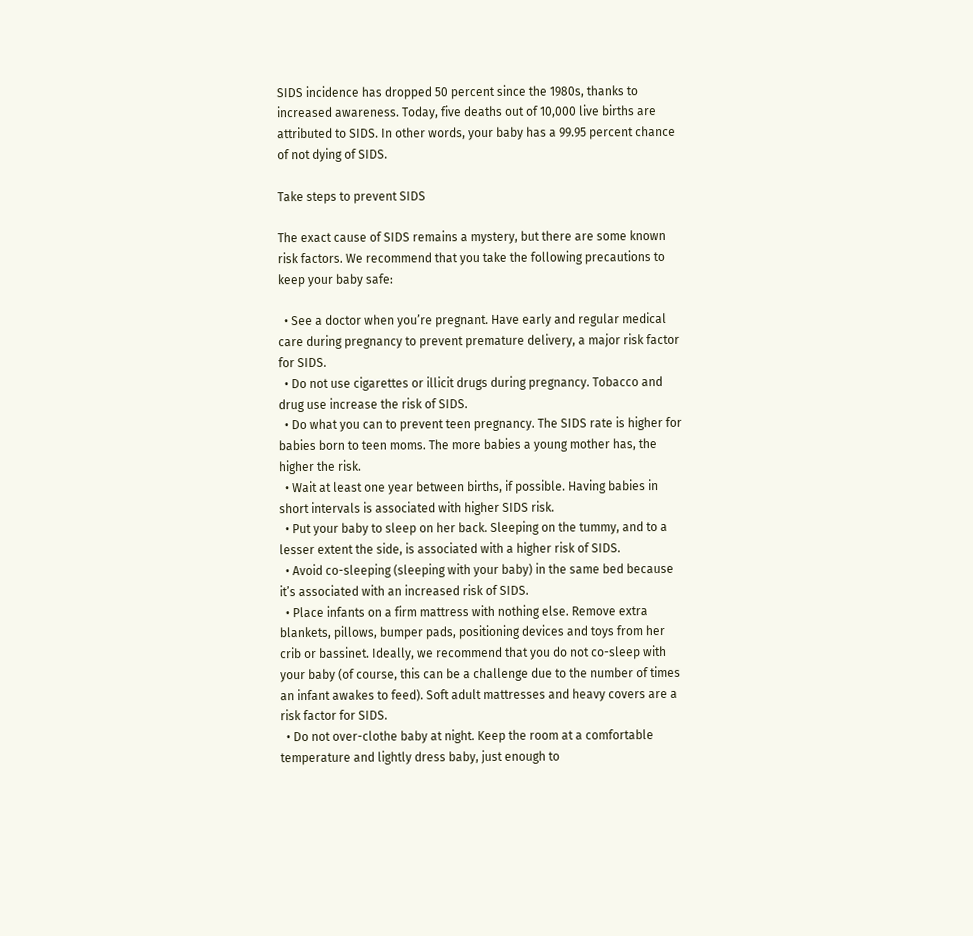SIDS incidence has dropped 50 percent since the 1980s, thanks to increased awareness. Today, five deaths out of 10,000 live births are attributed to SIDS. In other words, your baby has a 99.95 percent chance of not dying of SIDS.

Take steps to prevent SIDS

The exact cause of SIDS remains a mystery, but there are some known risk factors. We recommend that you take the following precautions to keep your baby safe:

  • See a doctor when you’re pregnant. Have early and regular medical care during pregnancy to prevent premature delivery, a major risk factor for SIDS.
  • Do not use cigarettes or illicit drugs during pregnancy. Tobacco and drug use increase the risk of SIDS.
  • Do what you can to prevent teen pregnancy. The SIDS rate is higher for babies born to teen moms. The more babies a young mother has, the higher the risk.
  • Wait at least one year between births, if possible. Having babies in short intervals is associated with higher SIDS risk.
  • Put your baby to sleep on her back. Sleeping on the tummy, and to a lesser extent the side, is associated with a higher risk of SIDS.
  • Avoid co-sleeping (sleeping with your baby) in the same bed because it’s associated with an increased risk of SIDS.
  • Place infants on a firm mattress with nothing else. Remove extra blankets, pillows, bumper pads, positioning devices and toys from her crib or bassinet. Ideally, we recommend that you do not co-sleep with your baby (of course, this can be a challenge due to the number of times an infant awakes to feed). Soft adult mattresses and heavy covers are a risk factor for SIDS.
  • Do not over-clothe baby at night. Keep the room at a comfortable temperature and lightly dress baby, just enough to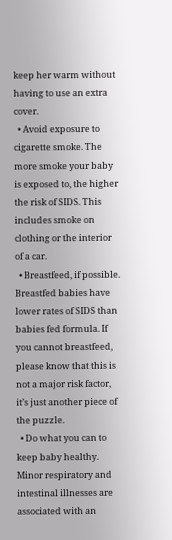keep her warm without having to use an extra cover.
  • Avoid exposure to cigarette smoke. The more smoke your baby is exposed to, the higher the risk of SIDS. This includes smoke on clothing or the interior of a car.
  • Breastfeed, if possible. Breastfed babies have lower rates of SIDS than babies fed formula. If you cannot breastfeed, please know that this is not a major risk factor, it’s just another piece of the puzzle.
  • Do what you can to keep baby healthy. Minor respiratory and intestinal illnesses are associated with an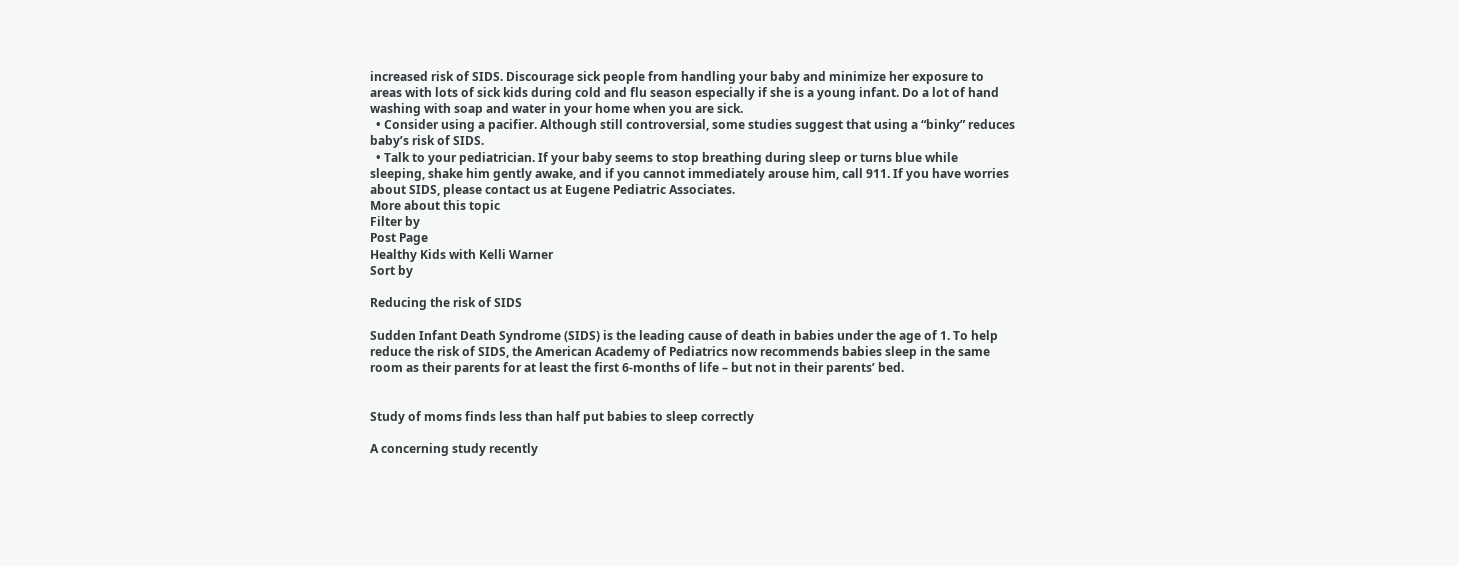increased risk of SIDS. Discourage sick people from handling your baby and minimize her exposure to areas with lots of sick kids during cold and flu season especially if she is a young infant. Do a lot of hand washing with soap and water in your home when you are sick.
  • Consider using a pacifier. Although still controversial, some studies suggest that using a “binky” reduces baby’s risk of SIDS.
  • Talk to your pediatrician. If your baby seems to stop breathing during sleep or turns blue while sleeping, shake him gently awake, and if you cannot immediately arouse him, call 911. If you have worries about SIDS, please contact us at Eugene Pediatric Associates.
More about this topic
Filter by
Post Page
Healthy Kids with Kelli Warner
Sort by

Reducing the risk of SIDS

Sudden Infant Death Syndrome (SIDS) is the leading cause of death in babies under the age of 1. To help reduce the risk of SIDS, the American Academy of Pediatrics now recommends babies sleep in the same room as their parents for at least the first 6-months of life – but not in their parents’ bed.


Study of moms finds less than half put babies to sleep correctly

A concerning study recently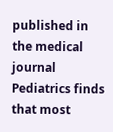published in the medical journal Pediatrics finds that most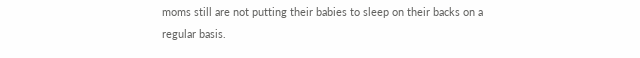moms still are not putting their babies to sleep on their backs on a regular basis.